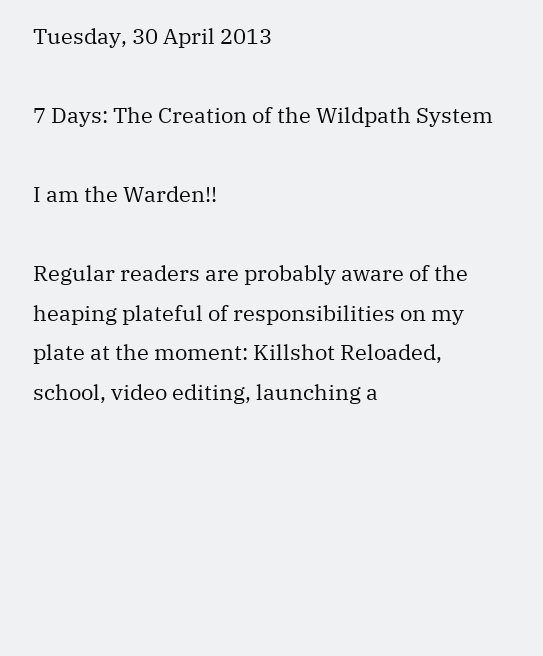Tuesday, 30 April 2013

7 Days: The Creation of the Wildpath System

I am the Warden!!

Regular readers are probably aware of the heaping plateful of responsibilities on my plate at the moment: Killshot Reloaded, school, video editing, launching a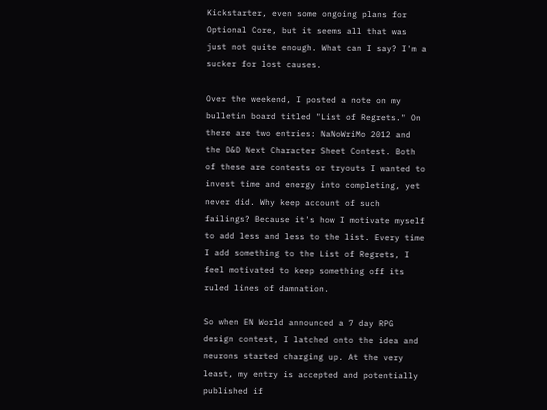Kickstarter, even some ongoing plans for Optional Core, but it seems all that was just not quite enough. What can I say? I'm a sucker for lost causes.

Over the weekend, I posted a note on my bulletin board titled "List of Regrets." On there are two entries: NaNoWriMo 2012 and the D&D Next Character Sheet Contest. Both of these are contests or tryouts I wanted to invest time and energy into completing, yet never did. Why keep account of such failings? Because it's how I motivate myself to add less and less to the list. Every time I add something to the List of Regrets, I feel motivated to keep something off its ruled lines of damnation.

So when EN World announced a 7 day RPG design contest, I latched onto the idea and neurons started charging up. At the very least, my entry is accepted and potentially published if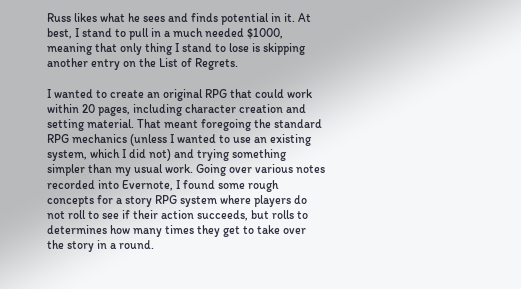Russ likes what he sees and finds potential in it. At best, I stand to pull in a much needed $1000, meaning that only thing I stand to lose is skipping another entry on the List of Regrets.

I wanted to create an original RPG that could work within 20 pages, including character creation and setting material. That meant foregoing the standard RPG mechanics (unless I wanted to use an existing system, which I did not) and trying something simpler than my usual work. Going over various notes recorded into Evernote, I found some rough concepts for a story RPG system where players do not roll to see if their action succeeds, but rolls to determines how many times they get to take over the story in a round.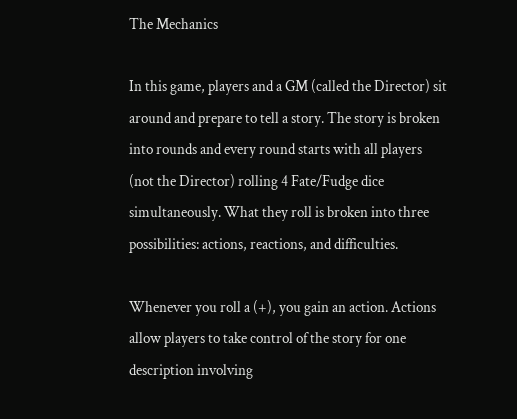The Mechanics

In this game, players and a GM (called the Director) sit around and prepare to tell a story. The story is broken into rounds and every round starts with all players (not the Director) rolling 4 Fate/Fudge dice simultaneously. What they roll is broken into three possibilities: actions, reactions, and difficulties.

Whenever you roll a (+), you gain an action. Actions allow players to take control of the story for one description involving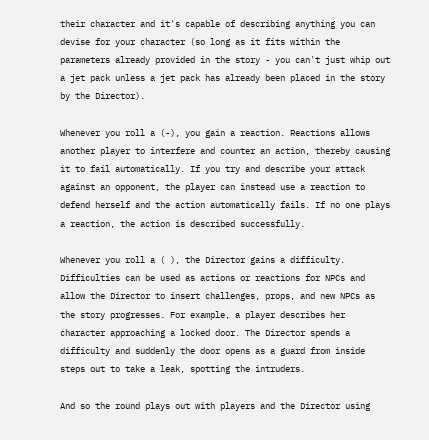their character and it's capable of describing anything you can devise for your character (so long as it fits within the parameters already provided in the story - you can't just whip out a jet pack unless a jet pack has already been placed in the story by the Director).

Whenever you roll a (-), you gain a reaction. Reactions allows another player to interfere and counter an action, thereby causing it to fail automatically. If you try and describe your attack against an opponent, the player can instead use a reaction to defend herself and the action automatically fails. If no one plays a reaction, the action is described successfully.

Whenever you roll a ( ), the Director gains a difficulty. Difficulties can be used as actions or reactions for NPCs and allow the Director to insert challenges, props, and new NPCs as the story progresses. For example, a player describes her character approaching a locked door. The Director spends a difficulty and suddenly the door opens as a guard from inside steps out to take a leak, spotting the intruders.

And so the round plays out with players and the Director using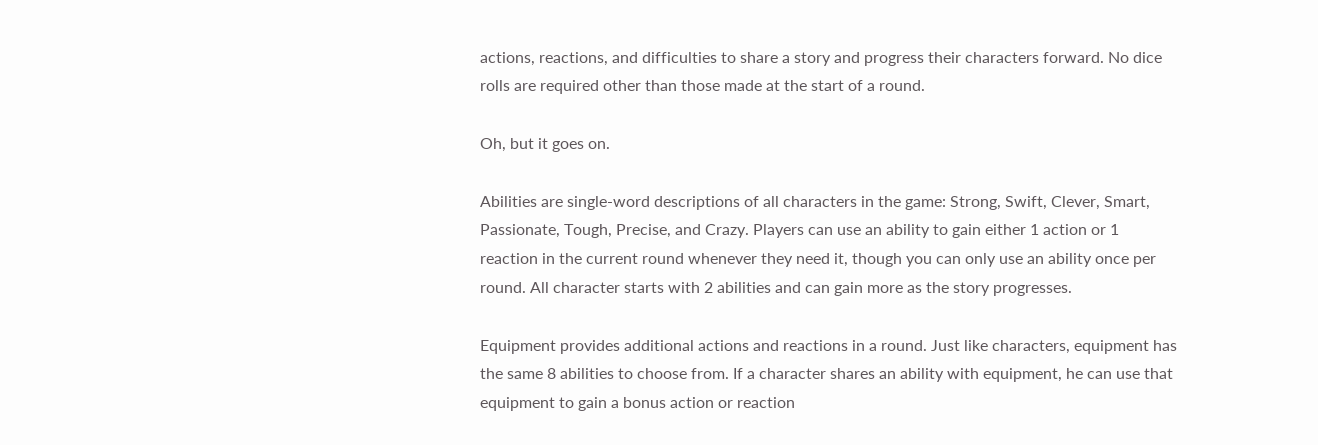actions, reactions, and difficulties to share a story and progress their characters forward. No dice rolls are required other than those made at the start of a round.

Oh, but it goes on.

Abilities are single-word descriptions of all characters in the game: Strong, Swift, Clever, Smart, Passionate, Tough, Precise, and Crazy. Players can use an ability to gain either 1 action or 1 reaction in the current round whenever they need it, though you can only use an ability once per round. All character starts with 2 abilities and can gain more as the story progresses.

Equipment provides additional actions and reactions in a round. Just like characters, equipment has the same 8 abilities to choose from. If a character shares an ability with equipment, he can use that equipment to gain a bonus action or reaction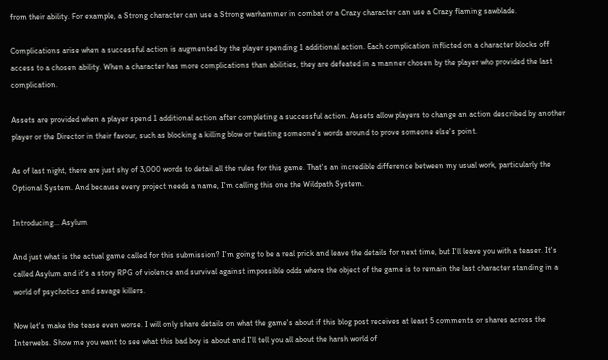from their ability. For example, a Strong character can use a Strong warhammer in combat or a Crazy character can use a Crazy flaming sawblade.

Complications arise when a successful action is augmented by the player spending 1 additional action. Each complication inflicted on a character blocks off access to a chosen ability. When a character has more complications than abilities, they are defeated in a manner chosen by the player who provided the last complication.

Assets are provided when a player spend 1 additional action after completing a successful action. Assets allow players to change an action described by another player or the Director in their favour, such as blocking a killing blow or twisting someone's words around to prove someone else's point.

As of last night, there are just shy of 3,000 words to detail all the rules for this game. That's an incredible difference between my usual work, particularly the Optional System. And because every project needs a name, I'm calling this one the Wildpath System.

Introducing... Asylum

And just what is the actual game called for this submission? I'm going to be a real prick and leave the details for next time, but I'll leave you with a teaser. It's called Asylum and it's a story RPG of violence and survival against impossible odds where the object of the game is to remain the last character standing in a world of psychotics and savage killers.

Now let's make the tease even worse. I will only share details on what the game's about if this blog post receives at least 5 comments or shares across the Interwebs. Show me you want to see what this bad boy is about and I'll tell you all about the harsh world of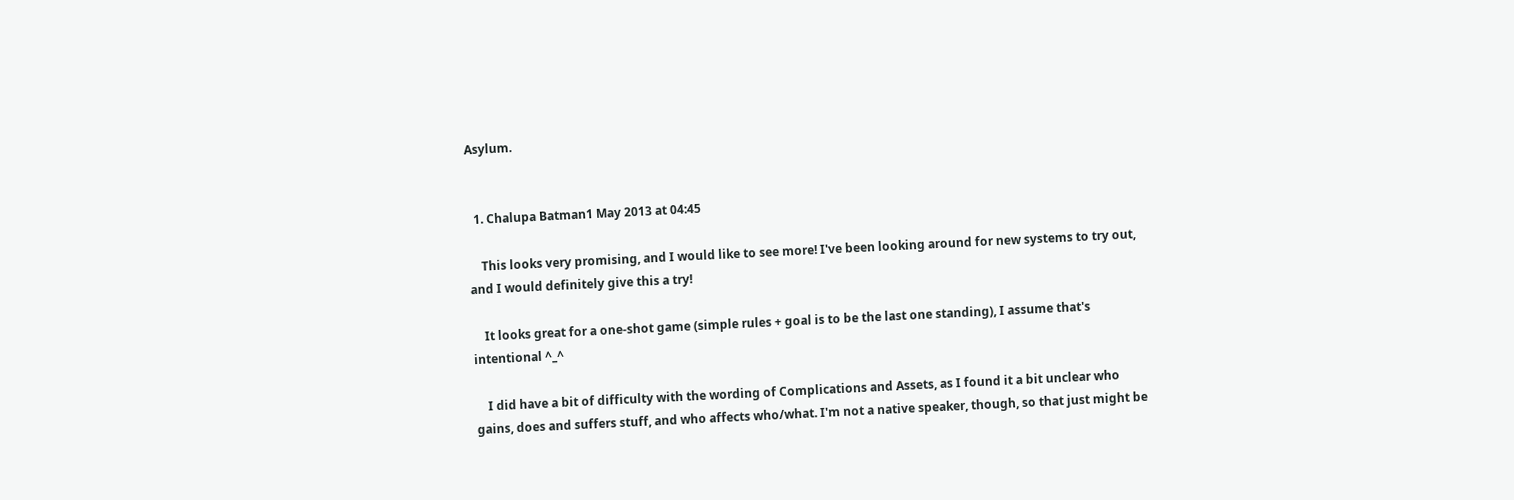Asylum.


  1. Chalupa Batman1 May 2013 at 04:45

    This looks very promising, and I would like to see more! I've been looking around for new systems to try out, and I would definitely give this a try!

    It looks great for a one-shot game (simple rules + goal is to be the last one standing), I assume that's intentional ^_^

    I did have a bit of difficulty with the wording of Complications and Assets, as I found it a bit unclear who gains, does and suffers stuff, and who affects who/what. I'm not a native speaker, though, so that just might be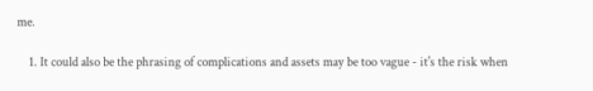me.

    1. It could also be the phrasing of complications and assets may be too vague - it's the risk when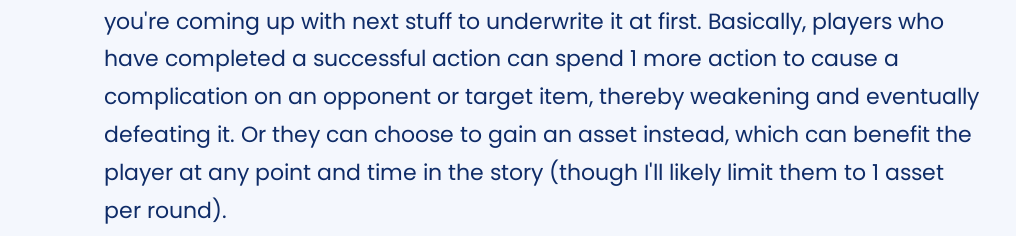you're coming up with next stuff to underwrite it at first. Basically, players who have completed a successful action can spend 1 more action to cause a complication on an opponent or target item, thereby weakening and eventually defeating it. Or they can choose to gain an asset instead, which can benefit the player at any point and time in the story (though I'll likely limit them to 1 asset per round).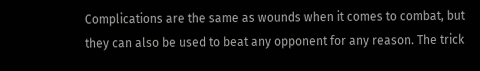Complications are the same as wounds when it comes to combat, but they can also be used to beat any opponent for any reason. The trick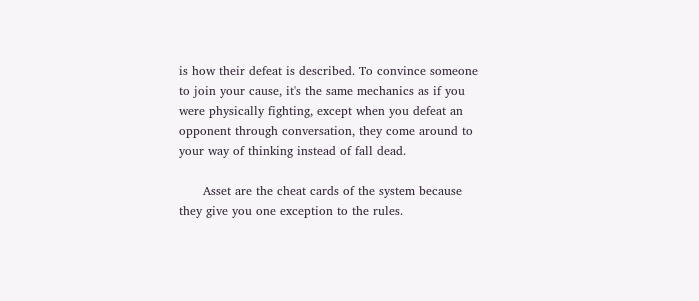is how their defeat is described. To convince someone to join your cause, it's the same mechanics as if you were physically fighting, except when you defeat an opponent through conversation, they come around to your way of thinking instead of fall dead.

      Asset are the cheat cards of the system because they give you one exception to the rules.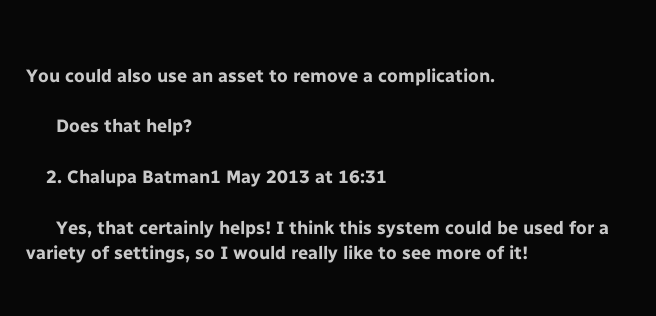You could also use an asset to remove a complication.

      Does that help?

    2. Chalupa Batman1 May 2013 at 16:31

      Yes, that certainly helps! I think this system could be used for a variety of settings, so I would really like to see more of it!